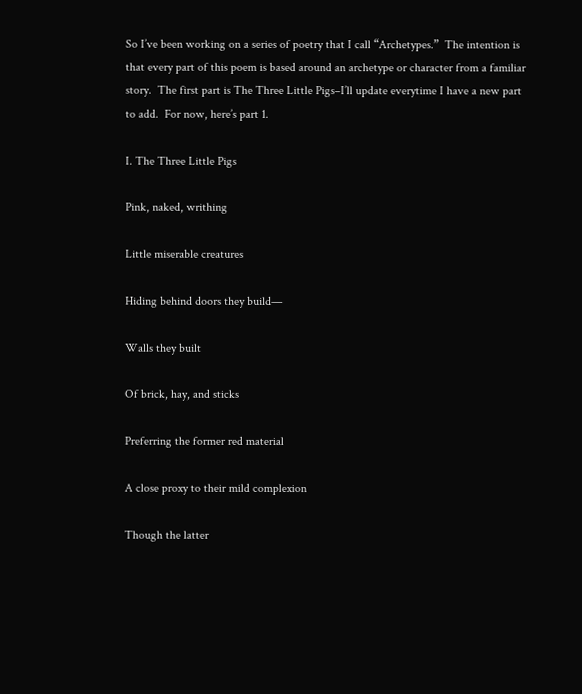So I’ve been working on a series of poetry that I call “Archetypes.”  The intention is that every part of this poem is based around an archetype or character from a familiar story.  The first part is The Three Little Pigs–I’ll update everytime I have a new part to add.  For now, here’s part 1.

I. The Three Little Pigs

Pink, naked, writhing

Little miserable creatures

Hiding behind doors they build—

Walls they built

Of brick, hay, and sticks

Preferring the former red material

A close proxy to their mild complexion

Though the latter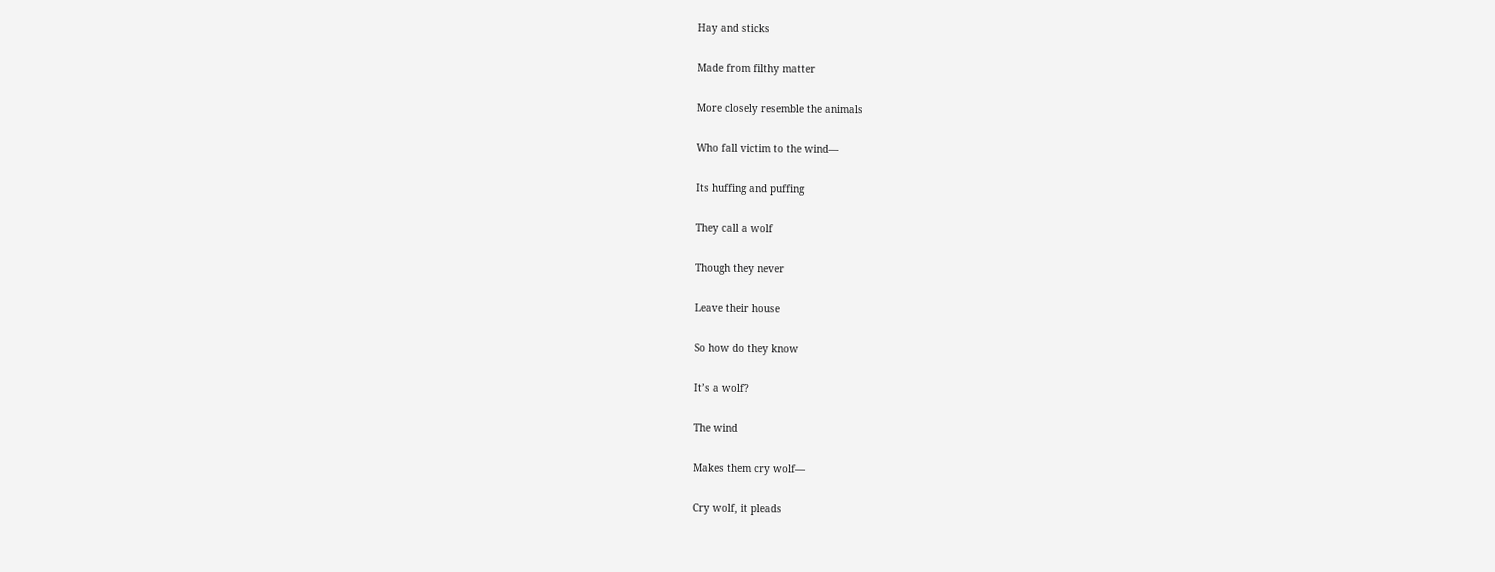Hay and sticks

Made from filthy matter

More closely resemble the animals

Who fall victim to the wind—

Its huffing and puffing

They call a wolf

Though they never

Leave their house

So how do they know

It’s a wolf?

The wind

Makes them cry wolf—

Cry wolf, it pleads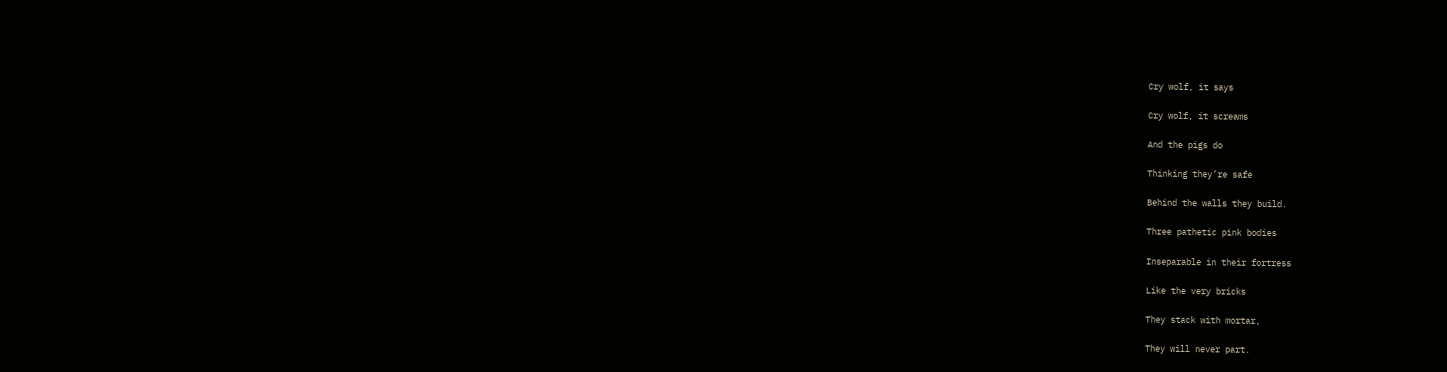Cry wolf, it says

Cry wolf, it screams

And the pigs do

Thinking they’re safe

Behind the walls they build.

Three pathetic pink bodies

Inseparable in their fortress

Like the very bricks

They stack with mortar,

They will never part.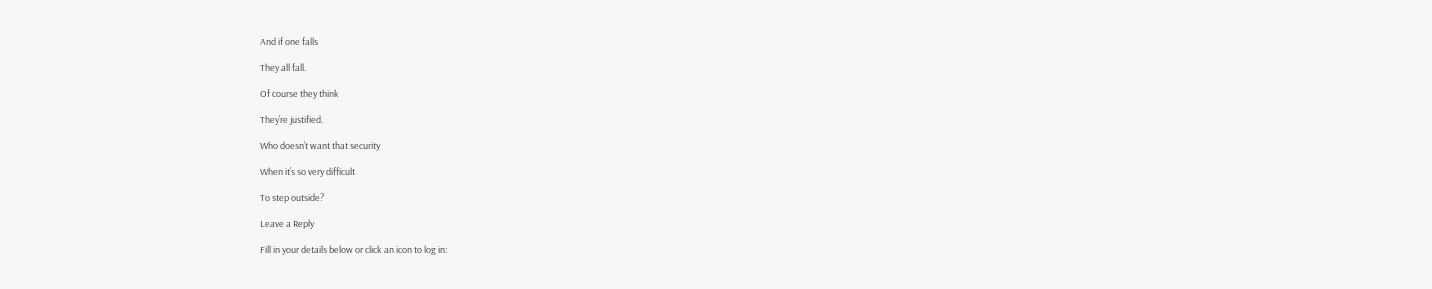And if one falls

They all fall.

Of course they think

They’re justified.

Who doesn’t want that security

When it’s so very difficult

To step outside?

Leave a Reply

Fill in your details below or click an icon to log in: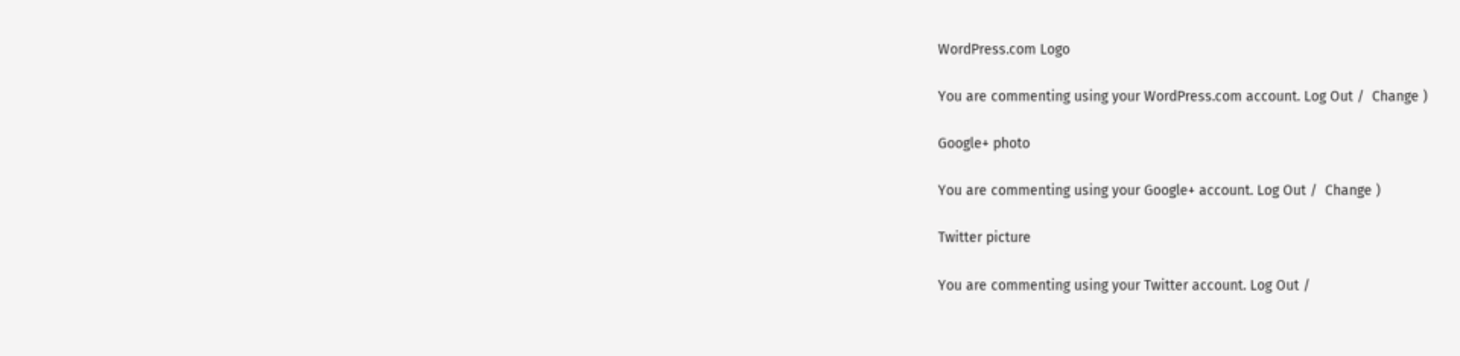WordPress.com Logo

You are commenting using your WordPress.com account. Log Out /  Change )

Google+ photo

You are commenting using your Google+ account. Log Out /  Change )

Twitter picture

You are commenting using your Twitter account. Log Out /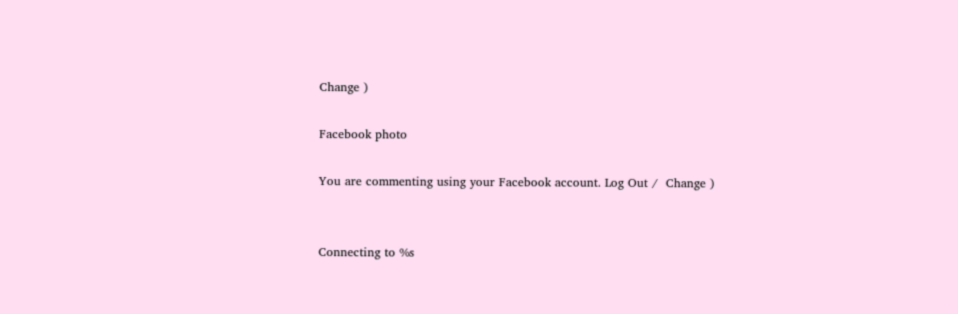Change )

Facebook photo

You are commenting using your Facebook account. Log Out /  Change )


Connecting to %s